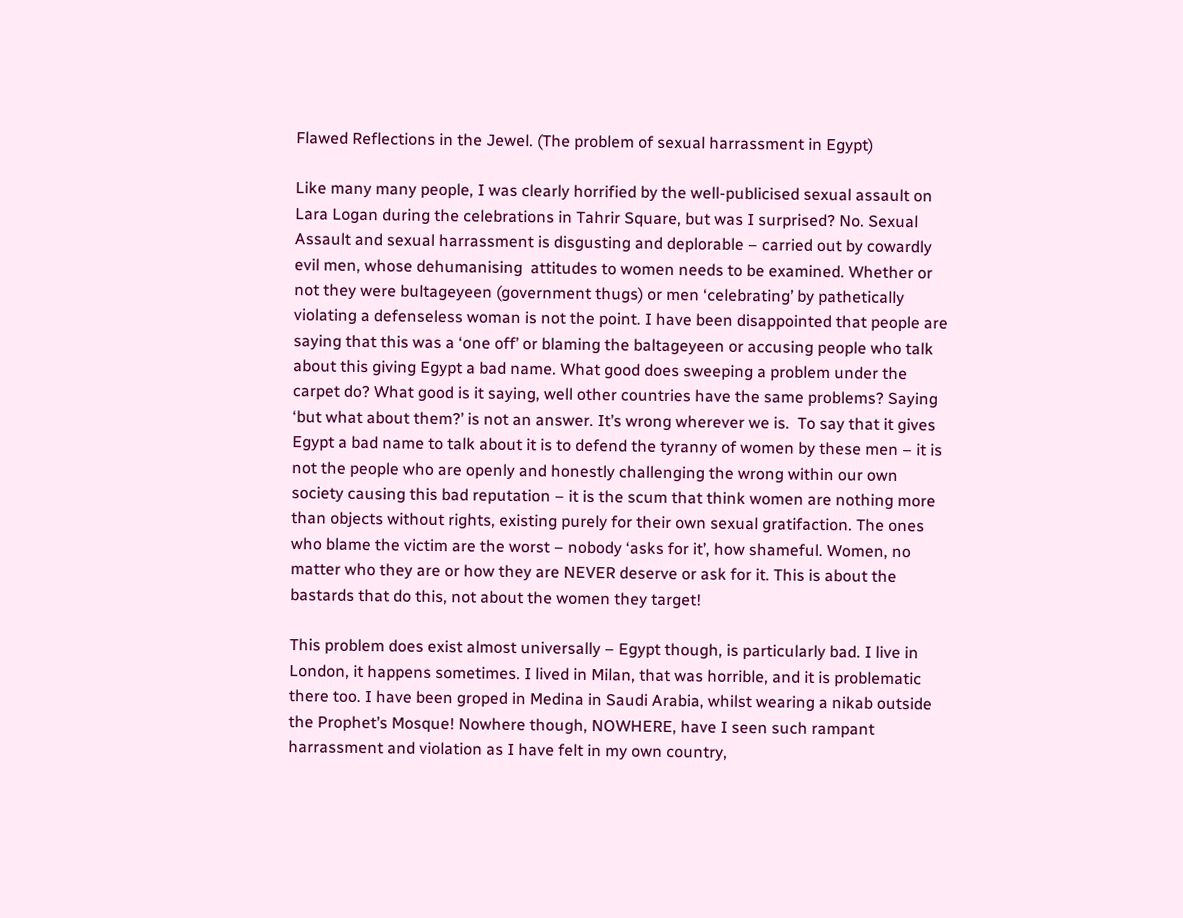Flawed Reflections in the Jewel. (The problem of sexual harrassment in Egypt)

Like many many people, I was clearly horrified by the well-publicised sexual assault on Lara Logan during the celebrations in Tahrir Square, but was I surprised? No. Sexual Assault and sexual harrassment is disgusting and deplorable – carried out by cowardly evil men, whose dehumanising  attitudes to women needs to be examined. Whether or not they were bultageyeen (government thugs) or men ‘celebrating’ by pathetically violating a defenseless woman is not the point. I have been disappointed that people are saying that this was a ‘one off’ or blaming the baltageyeen or accusing people who talk about this giving Egypt a bad name. What good does sweeping a problem under the carpet do? What good is it saying, well other countries have the same problems? Saying ‘but what about them?’ is not an answer. It’s wrong wherever we is.  To say that it gives Egypt a bad name to talk about it is to defend the tyranny of women by these men – it is not the people who are openly and honestly challenging the wrong within our own society causing this bad reputation – it is the scum that think women are nothing more than objects without rights, existing purely for their own sexual gratifaction. The ones who blame the victim are the worst – nobody ‘asks for it’, how shameful. Women, no matter who they are or how they are NEVER deserve or ask for it. This is about the bastards that do this, not about the women they target!

This problem does exist almost universally – Egypt though, is particularly bad. I live in London, it happens sometimes. I lived in Milan, that was horrible, and it is problematic there too. I have been groped in Medina in Saudi Arabia, whilst wearing a nikab outside the Prophet’s Mosque! Nowhere though, NOWHERE, have I seen such rampant harrassment and violation as I have felt in my own country,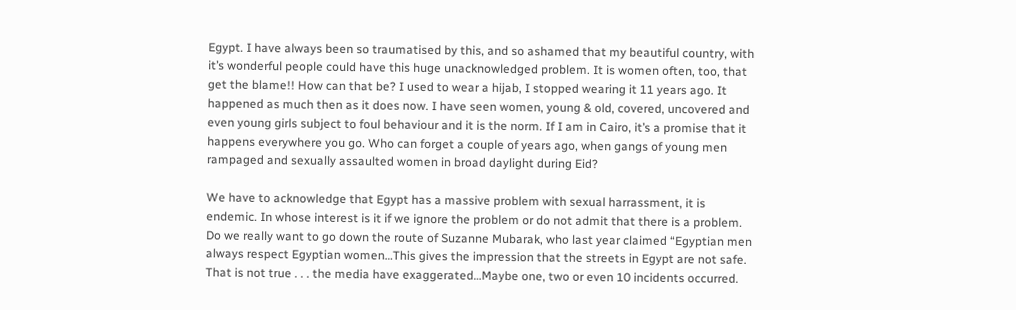Egypt. I have always been so traumatised by this, and so ashamed that my beautiful country, with it’s wonderful people could have this huge unacknowledged problem. It is women often, too, that get the blame!! How can that be? I used to wear a hijab, I stopped wearing it 11 years ago. It happened as much then as it does now. I have seen women, young & old, covered, uncovered and even young girls subject to foul behaviour and it is the norm. If I am in Cairo, it’s a promise that it happens everywhere you go. Who can forget a couple of years ago, when gangs of young men rampaged and sexually assaulted women in broad daylight during Eid?

We have to acknowledge that Egypt has a massive problem with sexual harrassment, it is endemic. In whose interest is it if we ignore the problem or do not admit that there is a problem. Do we really want to go down the route of Suzanne Mubarak, who last year claimed “Egyptian men always respect Egyptian women…This gives the impression that the streets in Egypt are not safe. That is not true . . . the media have exaggerated…Maybe one, two or even 10 incidents occurred.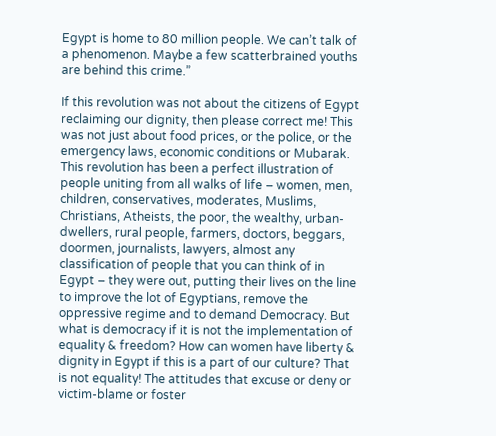Egypt is home to 80 million people. We can’t talk of a phenomenon. Maybe a few scatterbrained youths are behind this crime.”

If this revolution was not about the citizens of Egypt reclaiming our dignity, then please correct me! This was not just about food prices, or the police, or the emergency laws, economic conditions or Mubarak. This revolution has been a perfect illustration of people uniting from all walks of life – women, men, children, conservatives, moderates, Muslims, Christians, Atheists, the poor, the wealthy, urban-dwellers, rural people, farmers, doctors, beggars, doormen, journalists, lawyers, almost any classification of people that you can think of in Egypt – they were out, putting their lives on the line to improve the lot of Egyptians, remove the oppressive regime and to demand Democracy. But what is democracy if it is not the implementation of equality & freedom? How can women have liberty & dignity in Egypt if this is a part of our culture? That is not equality! The attitudes that excuse or deny or victim-blame or foster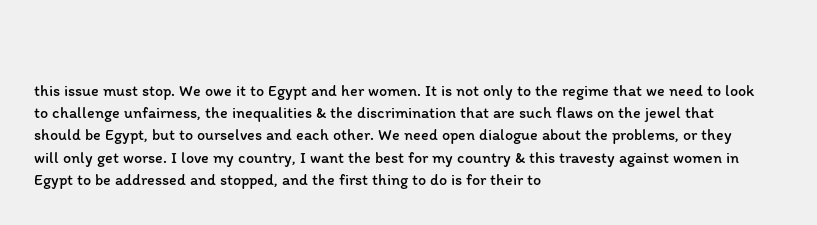this issue must stop. We owe it to Egypt and her women. It is not only to the regime that we need to look to challenge unfairness, the inequalities & the discrimination that are such flaws on the jewel that should be Egypt, but to ourselves and each other. We need open dialogue about the problems, or they will only get worse. I love my country, I want the best for my country & this travesty against women in Egypt to be addressed and stopped, and the first thing to do is for their to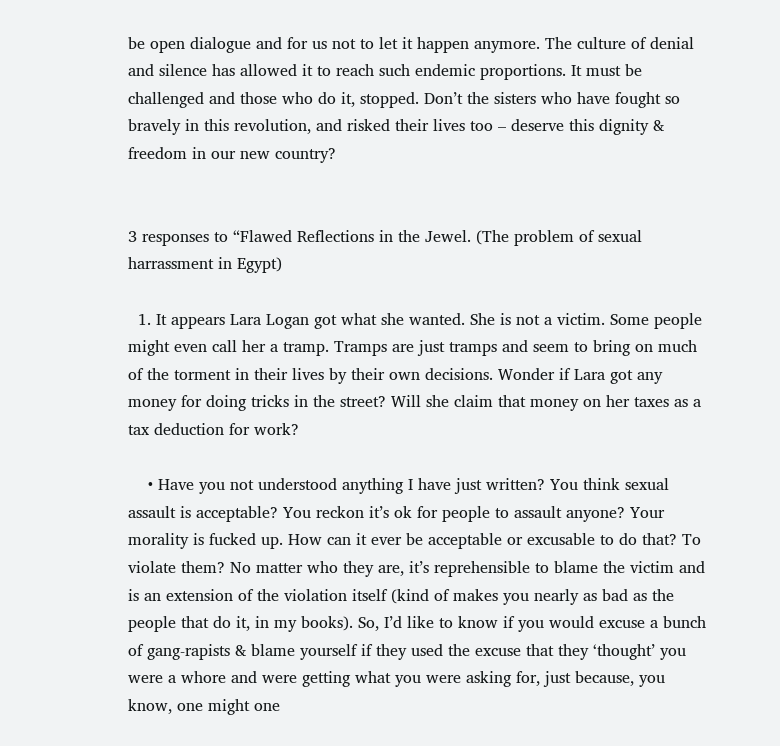be open dialogue and for us not to let it happen anymore. The culture of denial and silence has allowed it to reach such endemic proportions. It must be challenged and those who do it, stopped. Don’t the sisters who have fought so bravely in this revolution, and risked their lives too – deserve this dignity & freedom in our new country?


3 responses to “Flawed Reflections in the Jewel. (The problem of sexual harrassment in Egypt)

  1. It appears Lara Logan got what she wanted. She is not a victim. Some people might even call her a tramp. Tramps are just tramps and seem to bring on much of the torment in their lives by their own decisions. Wonder if Lara got any money for doing tricks in the street? Will she claim that money on her taxes as a tax deduction for work?

    • Have you not understood anything I have just written? You think sexual assault is acceptable? You reckon it’s ok for people to assault anyone? Your morality is fucked up. How can it ever be acceptable or excusable to do that? To violate them? No matter who they are, it’s reprehensible to blame the victim and is an extension of the violation itself (kind of makes you nearly as bad as the people that do it, in my books). So, I’d like to know if you would excuse a bunch of gang-rapists & blame yourself if they used the excuse that they ‘thought’ you were a whore and were getting what you were asking for, just because, you know, one might one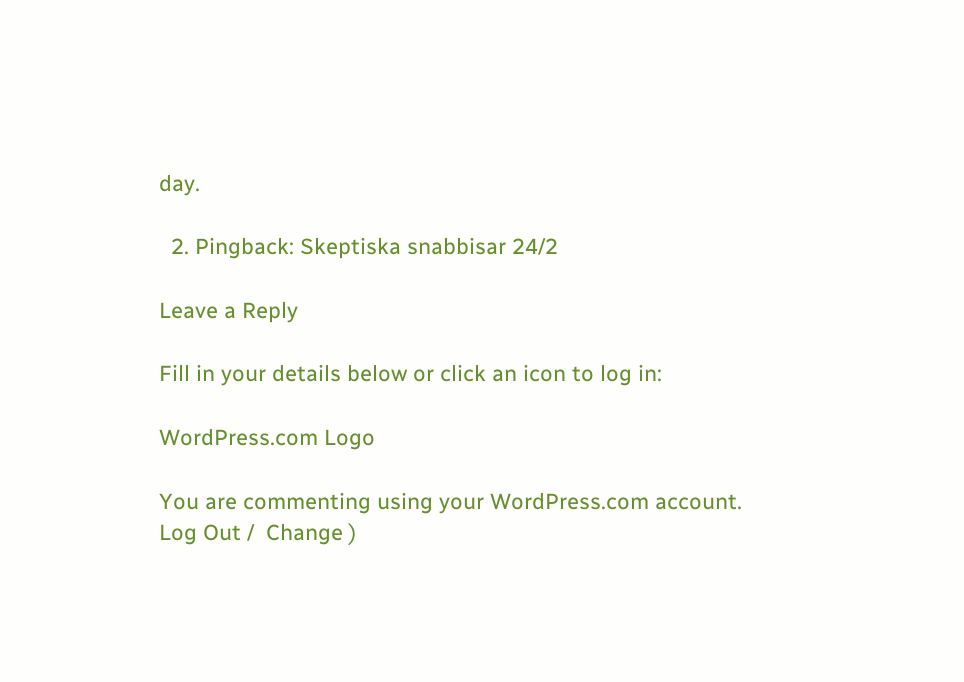day.

  2. Pingback: Skeptiska snabbisar 24/2

Leave a Reply

Fill in your details below or click an icon to log in:

WordPress.com Logo

You are commenting using your WordPress.com account. Log Out /  Change )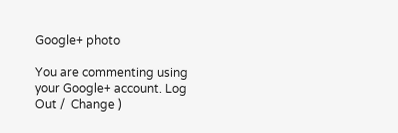Google+ photo

You are commenting using your Google+ account. Log Out /  Change )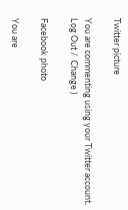Twitter picture

You are commenting using your Twitter account. Log Out /  Change )

Facebook photo

You are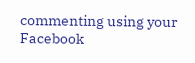commenting using your Facebook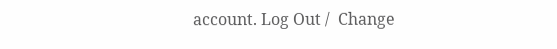account. Log Out /  Change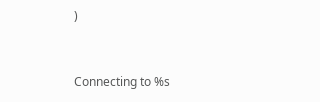)


Connecting to %s